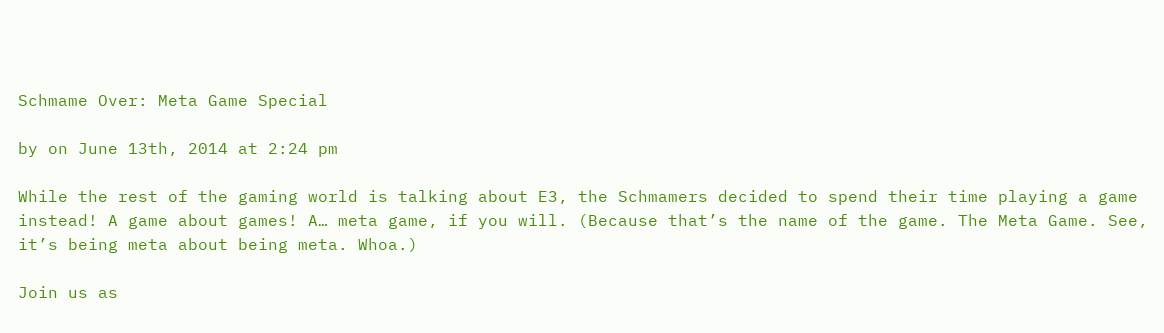Schmame Over: Meta Game Special

by on June 13th, 2014 at 2:24 pm

While the rest of the gaming world is talking about E3, the Schmamers decided to spend their time playing a game instead! A game about games! A… meta game, if you will. (Because that’s the name of the game. The Meta Game. See, it’s being meta about being meta. Whoa.)

Join us as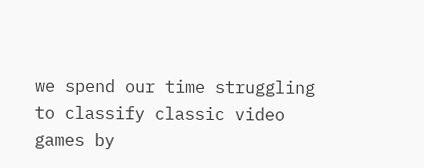we spend our time struggling to classify classic video games by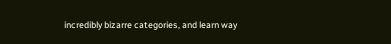incredibly bizarre categories, and learn way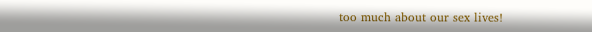too much about our sex lives!